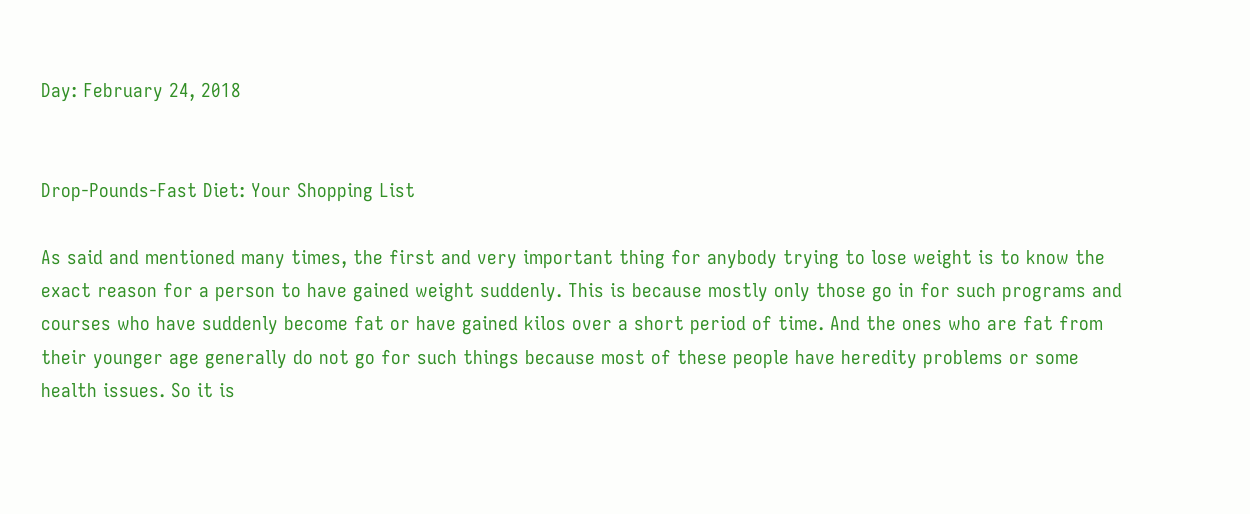Day: February 24, 2018


Drop-Pounds-Fast Diet: Your Shopping List

As said and mentioned many times, the first and very important thing for anybody trying to lose weight is to know the exact reason for a person to have gained weight suddenly. This is because mostly only those go in for such programs and courses who have suddenly become fat or have gained kilos over a short period of time. And the ones who are fat from their younger age generally do not go for such things because most of these people have heredity problems or some health issues. So it is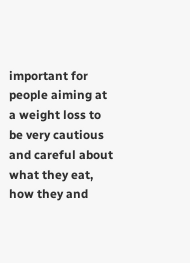important for people aiming at a weight loss to be very cautious and careful about what they eat, how they and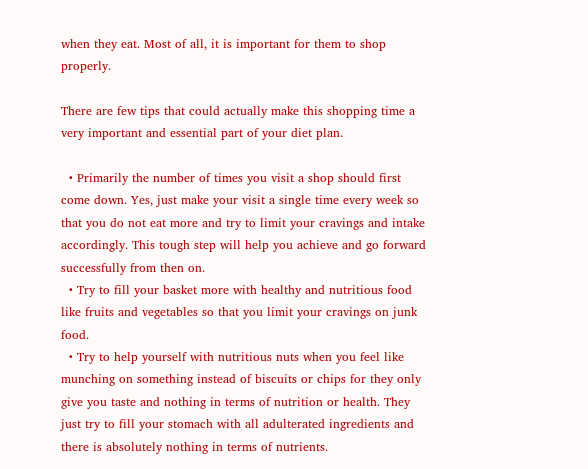when they eat. Most of all, it is important for them to shop properly.

There are few tips that could actually make this shopping time a very important and essential part of your diet plan.

  • Primarily the number of times you visit a shop should first come down. Yes, just make your visit a single time every week so that you do not eat more and try to limit your cravings and intake accordingly. This tough step will help you achieve and go forward successfully from then on.
  • Try to fill your basket more with healthy and nutritious food like fruits and vegetables so that you limit your cravings on junk food.
  • Try to help yourself with nutritious nuts when you feel like munching on something instead of biscuits or chips for they only give you taste and nothing in terms of nutrition or health. They just try to fill your stomach with all adulterated ingredients and there is absolutely nothing in terms of nutrients.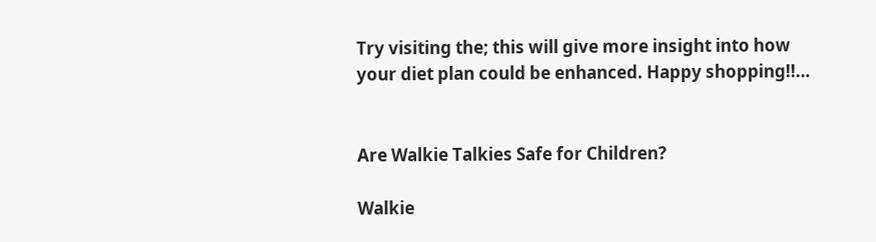Try visiting the; this will give more insight into how your diet plan could be enhanced. Happy shopping!!…


Are Walkie Talkies Safe for Children?

Walkie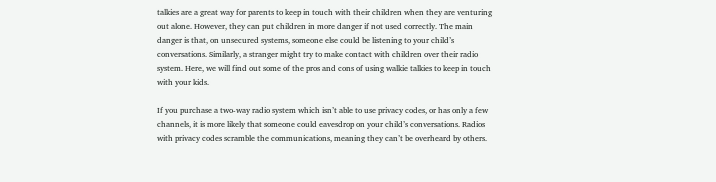talkies are a great way for parents to keep in touch with their children when they are venturing out alone. However, they can put children in more danger if not used correctly. The main danger is that, on unsecured systems, someone else could be listening to your child’s conversations. Similarly, a stranger might try to make contact with children over their radio system. Here, we will find out some of the pros and cons of using walkie talkies to keep in touch with your kids.

If you purchase a two-way radio system which isn’t able to use privacy codes, or has only a few channels, it is more likely that someone could eavesdrop on your child’s conversations. Radios with privacy codes scramble the communications, meaning they can’t be overheard by others.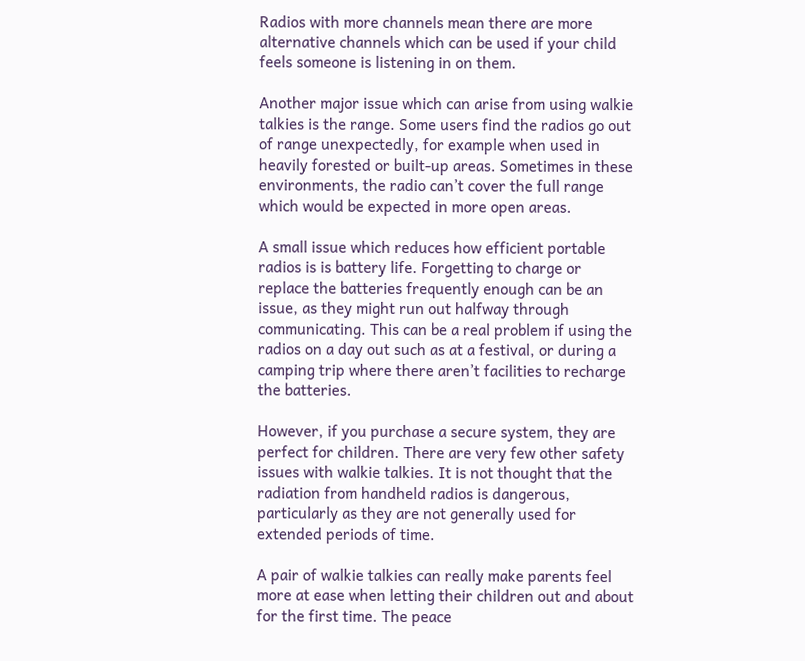Radios with more channels mean there are more alternative channels which can be used if your child feels someone is listening in on them.

Another major issue which can arise from using walkie talkies is the range. Some users find the radios go out of range unexpectedly, for example when used in heavily forested or built-up areas. Sometimes in these environments, the radio can’t cover the full range which would be expected in more open areas.

A small issue which reduces how efficient portable radios is is battery life. Forgetting to charge or replace the batteries frequently enough can be an issue, as they might run out halfway through communicating. This can be a real problem if using the radios on a day out such as at a festival, or during a camping trip where there aren’t facilities to recharge the batteries.

However, if you purchase a secure system, they are perfect for children. There are very few other safety issues with walkie talkies. It is not thought that the radiation from handheld radios is dangerous, particularly as they are not generally used for extended periods of time.

A pair of walkie talkies can really make parents feel more at ease when letting their children out and about for the first time. The peace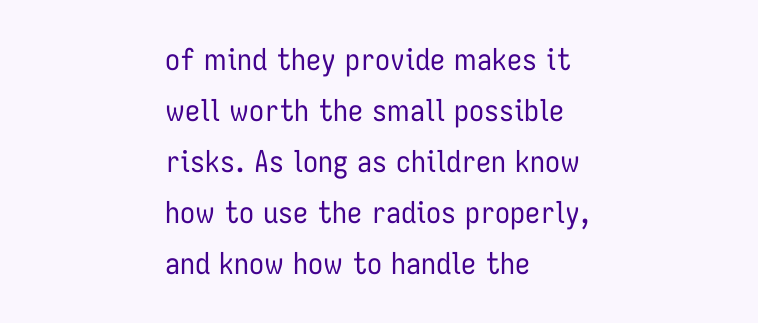of mind they provide makes it well worth the small possible risks. As long as children know how to use the radios properly, and know how to handle the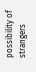possibility of strangers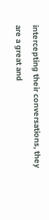intercepting their conversations, they are a great and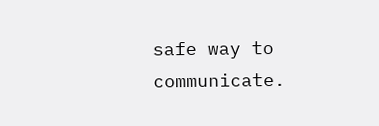safe way to communicate.